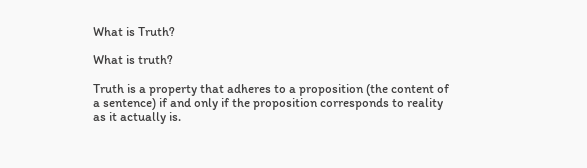What is Truth?

What is truth?

Truth is a property that adheres to a proposition (the content of a sentence) if and only if the proposition corresponds to reality as it actually is.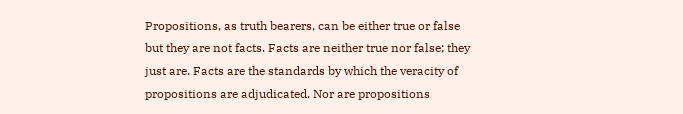Propositions, as truth bearers, can be either true or false but they are not facts. Facts are neither true nor false; they just are. Facts are the standards by which the veracity of propositions are adjudicated. Nor are propositions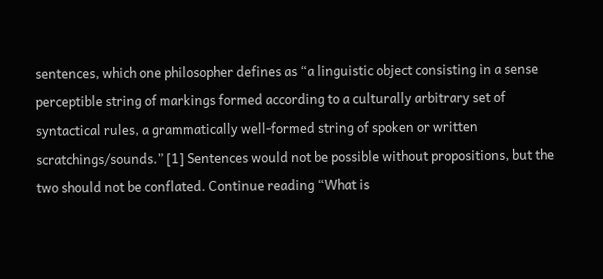sentences, which one philosopher defines as “a linguistic object consisting in a sense perceptible string of markings formed according to a culturally arbitrary set of syntactical rules, a grammatically well-formed string of spoken or written scratchings/sounds.” [1] Sentences would not be possible without propositions, but the two should not be conflated. Continue reading “What is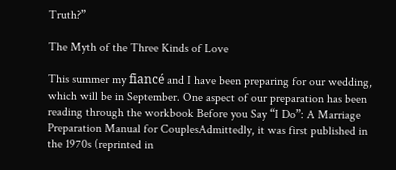Truth?”

The Myth of the Three Kinds of Love

This summer my fiancé and I have been preparing for our wedding, which will be in September. One aspect of our preparation has been reading through the workbook Before you Say “I Do”: A Marriage Preparation Manual for CouplesAdmittedly, it was first published in the 1970s (reprinted in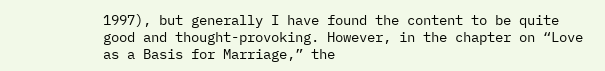1997), but generally I have found the content to be quite good and thought-provoking. However, in the chapter on “Love as a Basis for Marriage,” the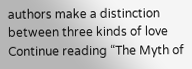authors make a distinction between three kinds of love Continue reading “The Myth of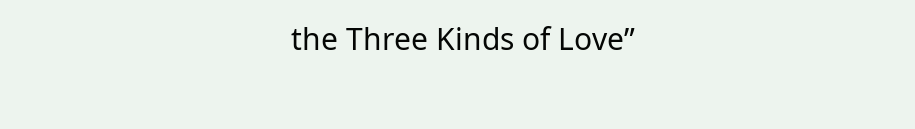the Three Kinds of Love”